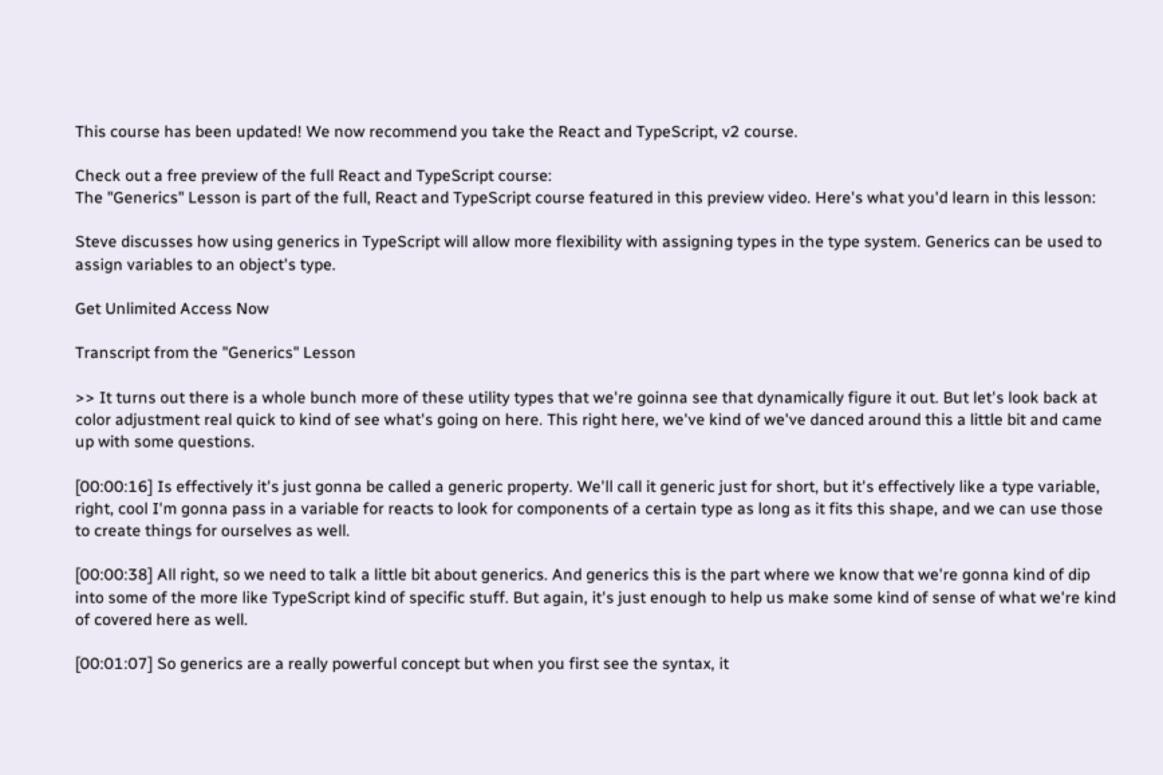This course has been updated! We now recommend you take the React and TypeScript, v2 course.

Check out a free preview of the full React and TypeScript course:
The "Generics" Lesson is part of the full, React and TypeScript course featured in this preview video. Here's what you'd learn in this lesson:

Steve discusses how using generics in TypeScript will allow more flexibility with assigning types in the type system. Generics can be used to assign variables to an object's type.

Get Unlimited Access Now

Transcript from the "Generics" Lesson

>> It turns out there is a whole bunch more of these utility types that we're goinna see that dynamically figure it out. But let's look back at color adjustment real quick to kind of see what's going on here. This right here, we've kind of we've danced around this a little bit and came up with some questions.

[00:00:16] Is effectively it's just gonna be called a generic property. We'll call it generic just for short, but it's effectively like a type variable, right, cool I'm gonna pass in a variable for reacts to look for components of a certain type as long as it fits this shape, and we can use those to create things for ourselves as well.

[00:00:38] All right, so we need to talk a little bit about generics. And generics this is the part where we know that we're gonna kind of dip into some of the more like TypeScript kind of specific stuff. But again, it's just enough to help us make some kind of sense of what we're kind of covered here as well.

[00:01:07] So generics are a really powerful concept but when you first see the syntax, it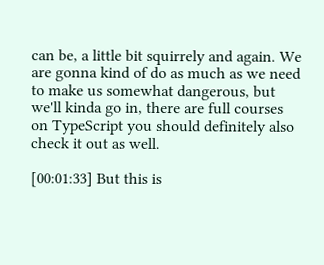can be, a little bit squirrely and again. We are gonna kind of do as much as we need to make us somewhat dangerous, but we'll kinda go in, there are full courses on TypeScript you should definitely also check it out as well.

[00:01:33] But this is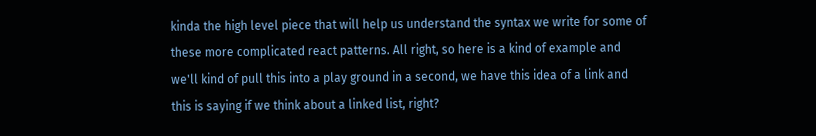kinda the high level piece that will help us understand the syntax we write for some of these more complicated react patterns. All right, so here is a kind of example and we'll kind of pull this into a play ground in a second, we have this idea of a link and this is saying if we think about a linked list, right?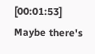[00:01:53] Maybe there's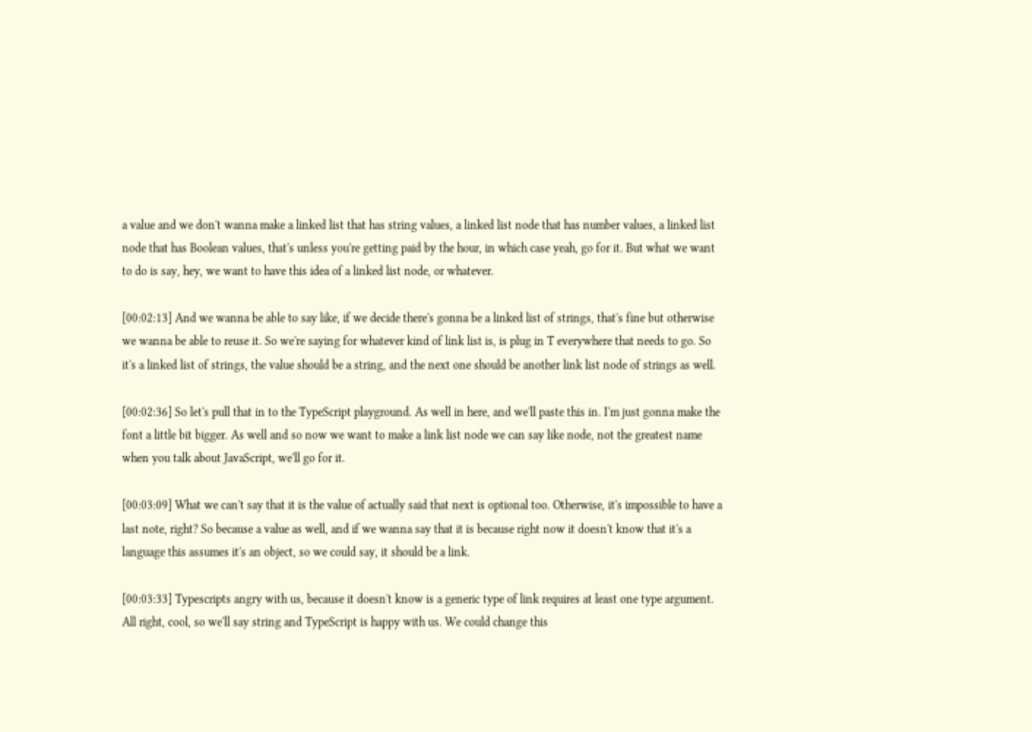a value and we don't wanna make a linked list that has string values, a linked list node that has number values, a linked list node that has Boolean values, that's unless you're getting paid by the hour, in which case yeah, go for it. But what we want to do is say, hey, we want to have this idea of a linked list node, or whatever.

[00:02:13] And we wanna be able to say like, if we decide there's gonna be a linked list of strings, that's fine but otherwise we wanna be able to reuse it. So we're saying for whatever kind of link list is, is plug in T everywhere that needs to go. So it's a linked list of strings, the value should be a string, and the next one should be another link list node of strings as well.

[00:02:36] So let's pull that in to the TypeScript playground. As well in here, and we'll paste this in. I'm just gonna make the font a little bit bigger. As well and so now we want to make a link list node we can say like node, not the greatest name when you talk about JavaScript, we'll go for it.

[00:03:09] What we can't say that it is the value of actually said that next is optional too. Otherwise, it's impossible to have a last note, right? So because a value as well, and if we wanna say that it is because right now it doesn't know that it's a language this assumes it's an object, so we could say, it should be a link.

[00:03:33] Typescripts angry with us, because it doesn't know is a generic type of link requires at least one type argument. All right, cool, so we'll say string and TypeScript is happy with us. We could change this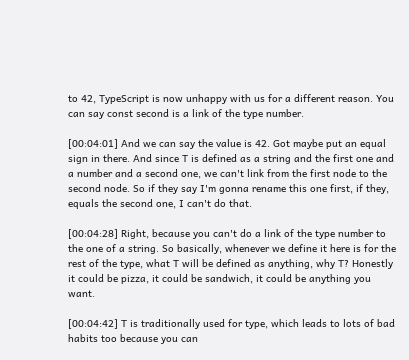to 42, TypeScript is now unhappy with us for a different reason. You can say const second is a link of the type number.

[00:04:01] And we can say the value is 42. Got maybe put an equal sign in there. And since T is defined as a string and the first one and a number and a second one, we can't link from the first node to the second node. So if they say I'm gonna rename this one first, if they, equals the second one, I can't do that.

[00:04:28] Right, because you can't do a link of the type number to the one of a string. So basically, whenever we define it here is for the rest of the type, what T will be defined as anything, why T? Honestly it could be pizza, it could be sandwich, it could be anything you want.

[00:04:42] T is traditionally used for type, which leads to lots of bad habits too because you can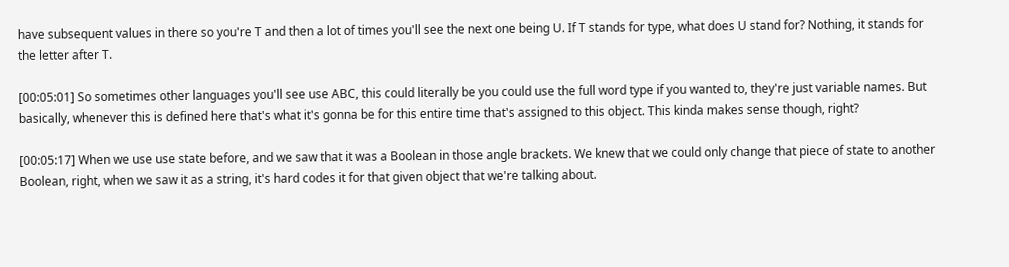have subsequent values in there so you're T and then a lot of times you'll see the next one being U. If T stands for type, what does U stand for? Nothing, it stands for the letter after T.

[00:05:01] So sometimes other languages you'll see use ABC, this could literally be you could use the full word type if you wanted to, they're just variable names. But basically, whenever this is defined here that's what it's gonna be for this entire time that's assigned to this object. This kinda makes sense though, right?

[00:05:17] When we use use state before, and we saw that it was a Boolean in those angle brackets. We knew that we could only change that piece of state to another Boolean, right, when we saw it as a string, it's hard codes it for that given object that we're talking about.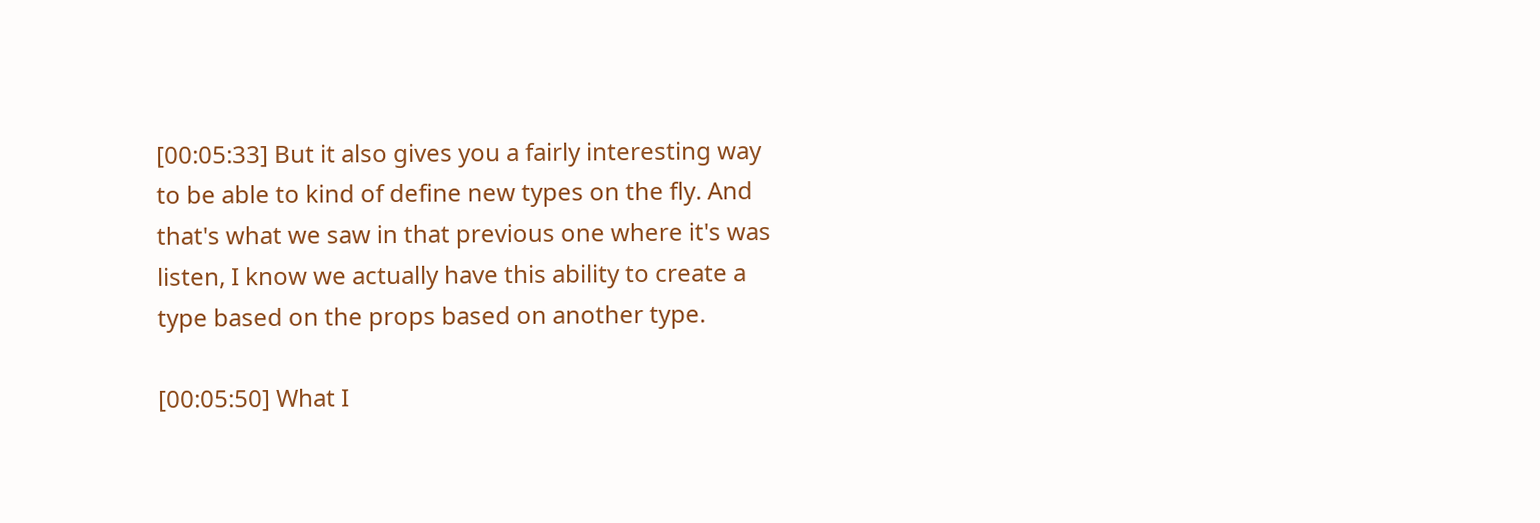[00:05:33] But it also gives you a fairly interesting way to be able to kind of define new types on the fly. And that's what we saw in that previous one where it's was listen, I know we actually have this ability to create a type based on the props based on another type.

[00:05:50] What I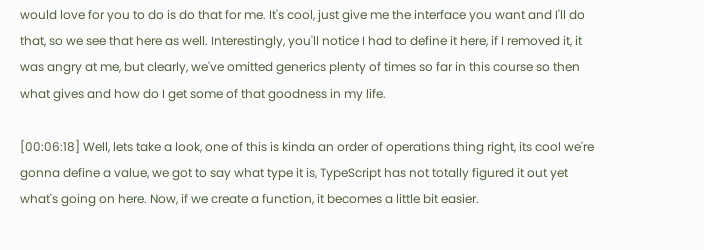would love for you to do is do that for me. It's cool, just give me the interface you want and I'll do that, so we see that here as well. Interestingly, you'll notice I had to define it here, if I removed it, it was angry at me, but clearly, we've omitted generics plenty of times so far in this course so then what gives and how do I get some of that goodness in my life.

[00:06:18] Well, lets take a look, one of this is kinda an order of operations thing right, its cool we're gonna define a value, we got to say what type it is, TypeScript has not totally figured it out yet what's going on here. Now, if we create a function, it becomes a little bit easier.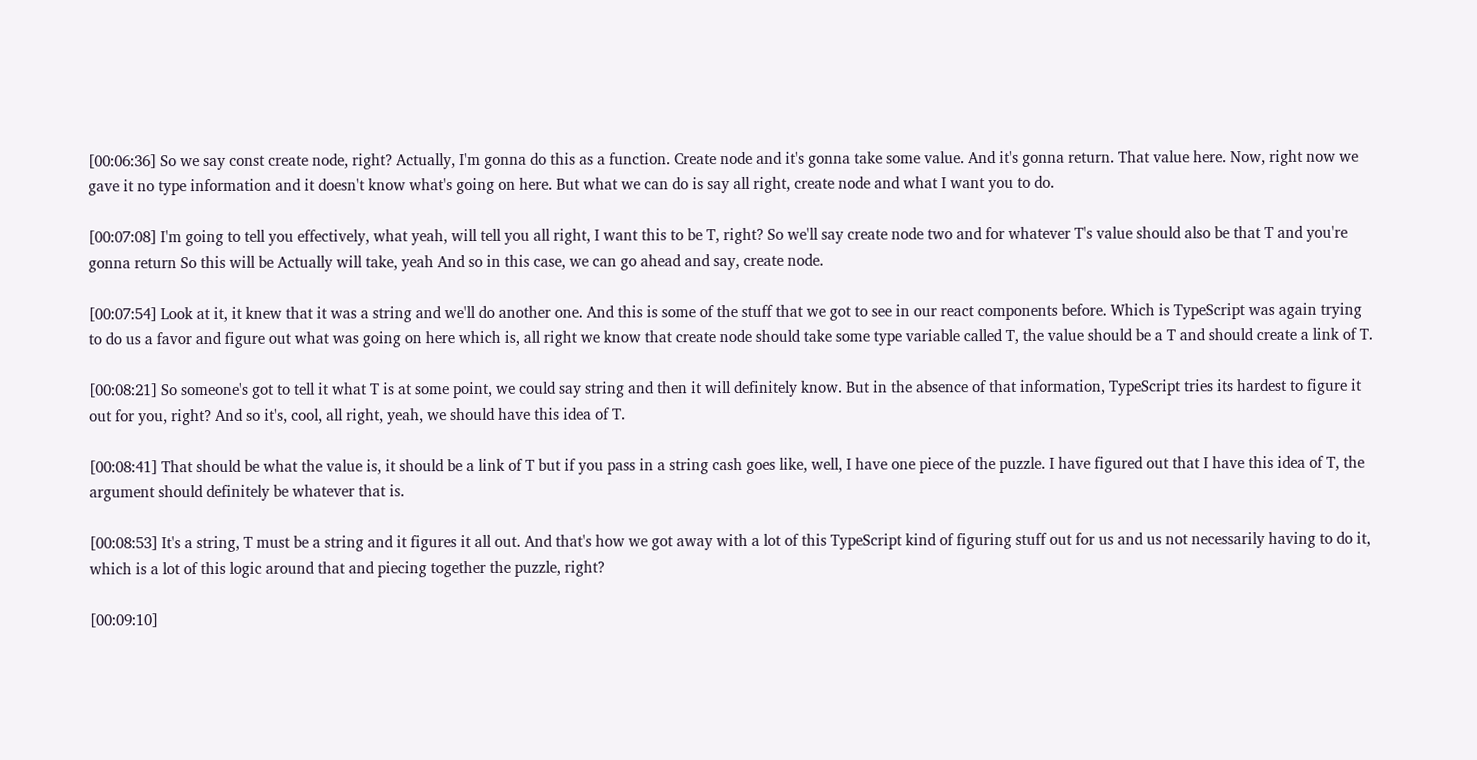[00:06:36] So we say const create node, right? Actually, I'm gonna do this as a function. Create node and it's gonna take some value. And it's gonna return. That value here. Now, right now we gave it no type information and it doesn't know what's going on here. But what we can do is say all right, create node and what I want you to do.

[00:07:08] I'm going to tell you effectively, what yeah, will tell you all right, I want this to be T, right? So we'll say create node two and for whatever T's value should also be that T and you're gonna return So this will be Actually will take, yeah And so in this case, we can go ahead and say, create node.

[00:07:54] Look at it, it knew that it was a string and we'll do another one. And this is some of the stuff that we got to see in our react components before. Which is TypeScript was again trying to do us a favor and figure out what was going on here which is, all right we know that create node should take some type variable called T, the value should be a T and should create a link of T.

[00:08:21] So someone's got to tell it what T is at some point, we could say string and then it will definitely know. But in the absence of that information, TypeScript tries its hardest to figure it out for you, right? And so it's, cool, all right, yeah, we should have this idea of T.

[00:08:41] That should be what the value is, it should be a link of T but if you pass in a string cash goes like, well, I have one piece of the puzzle. I have figured out that I have this idea of T, the argument should definitely be whatever that is.

[00:08:53] It's a string, T must be a string and it figures it all out. And that's how we got away with a lot of this TypeScript kind of figuring stuff out for us and us not necessarily having to do it, which is a lot of this logic around that and piecing together the puzzle, right?

[00:09:10]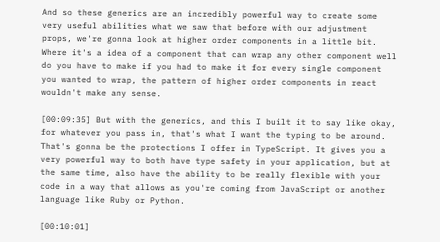And so these generics are an incredibly powerful way to create some very useful abilities what we saw that before with our adjustment props, we're gonna look at higher order components in a little bit. Where it's a idea of a component that can wrap any other component well do you have to make if you had to make it for every single component you wanted to wrap, the pattern of higher order components in react wouldn't make any sense.

[00:09:35] But with the generics, and this I built it to say like okay, for whatever you pass in, that's what I want the typing to be around. That's gonna be the protections I offer in TypeScript. It gives you a very powerful way to both have type safety in your application, but at the same time, also have the ability to be really flexible with your code in a way that allows as you're coming from JavaScript or another language like Ruby or Python.

[00:10:01]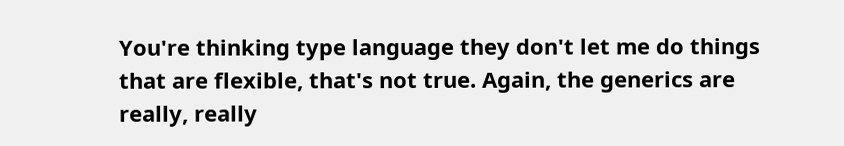You're thinking type language they don't let me do things that are flexible, that's not true. Again, the generics are really, really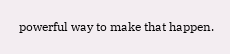powerful way to make that happen.